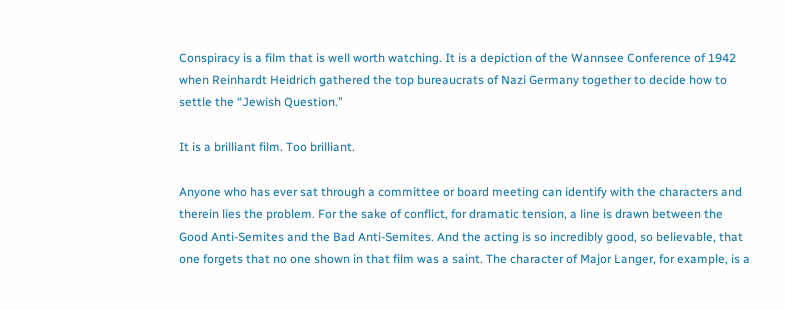Conspiracy is a film that is well worth watching. It is a depiction of the Wannsee Conference of 1942 when Reinhardt Heidrich gathered the top bureaucrats of Nazi Germany together to decide how to settle the “Jewish Question.”

It is a brilliant film. Too brilliant.

Anyone who has ever sat through a committee or board meeting can identify with the characters and therein lies the problem. For the sake of conflict, for dramatic tension, a line is drawn between the Good Anti-Semites and the Bad Anti-Semites. And the acting is so incredibly good, so believable, that one forgets that no one shown in that film was a saint. The character of Major Langer, for example, is a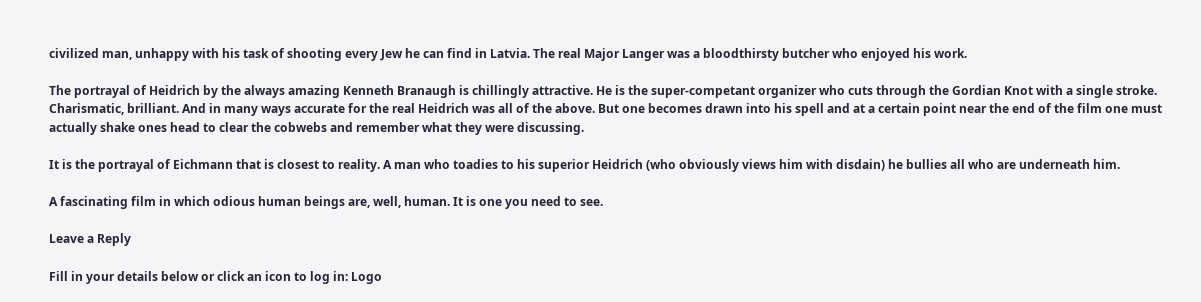civilized man, unhappy with his task of shooting every Jew he can find in Latvia. The real Major Langer was a bloodthirsty butcher who enjoyed his work.

The portrayal of Heidrich by the always amazing Kenneth Branaugh is chillingly attractive. He is the super-competant organizer who cuts through the Gordian Knot with a single stroke. Charismatic, brilliant. And in many ways accurate for the real Heidrich was all of the above. But one becomes drawn into his spell and at a certain point near the end of the film one must actually shake ones head to clear the cobwebs and remember what they were discussing.

It is the portrayal of Eichmann that is closest to reality. A man who toadies to his superior Heidrich (who obviously views him with disdain) he bullies all who are underneath him.

A fascinating film in which odious human beings are, well, human. It is one you need to see.

Leave a Reply

Fill in your details below or click an icon to log in: Logo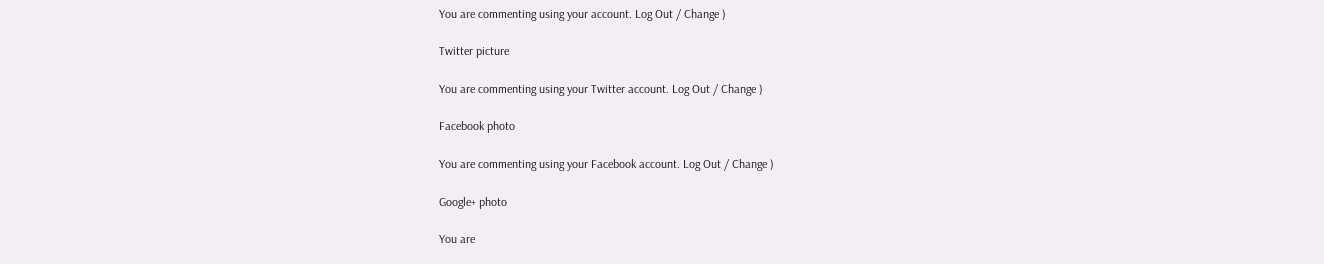You are commenting using your account. Log Out / Change )

Twitter picture

You are commenting using your Twitter account. Log Out / Change )

Facebook photo

You are commenting using your Facebook account. Log Out / Change )

Google+ photo

You are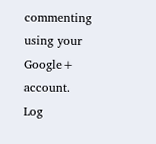commenting using your Google+ account. Log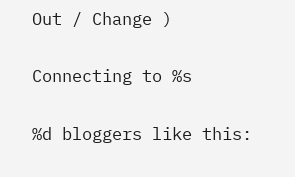Out / Change )

Connecting to %s

%d bloggers like this: